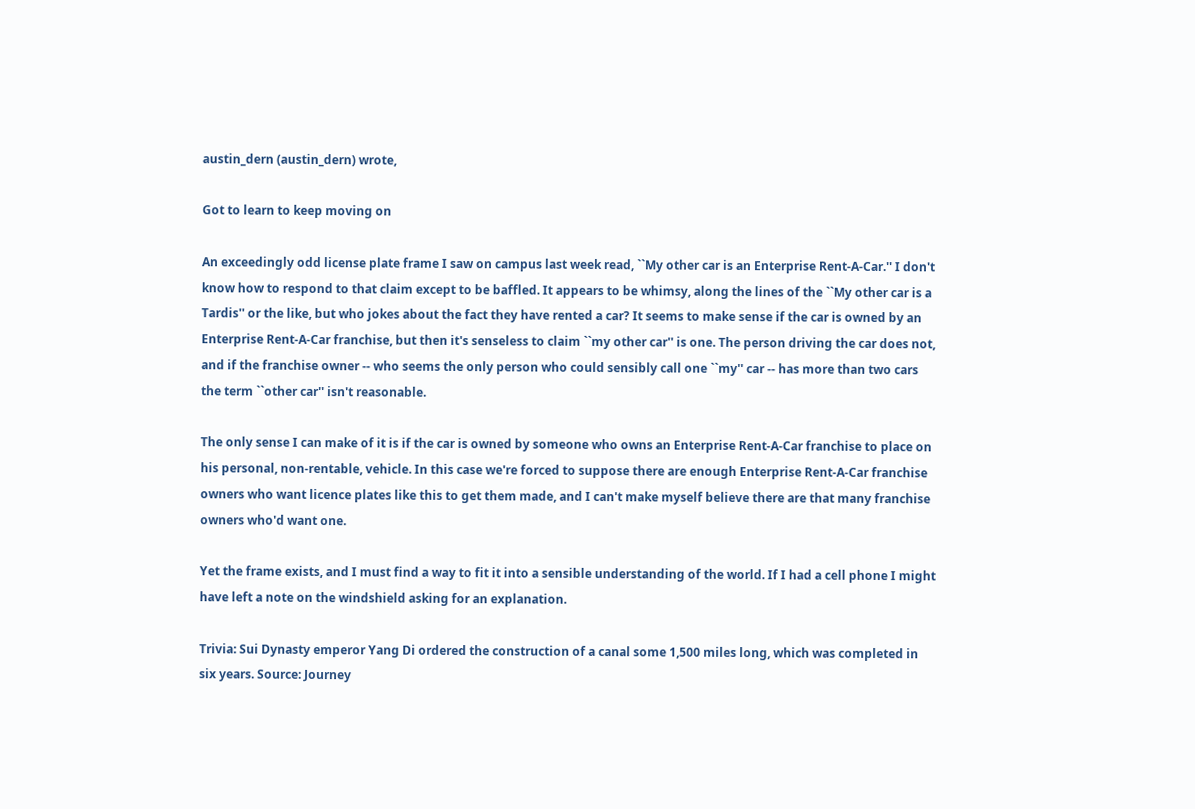austin_dern (austin_dern) wrote,

Got to learn to keep moving on

An exceedingly odd license plate frame I saw on campus last week read, ``My other car is an Enterprise Rent-A-Car.'' I don't know how to respond to that claim except to be baffled. It appears to be whimsy, along the lines of the ``My other car is a Tardis'' or the like, but who jokes about the fact they have rented a car? It seems to make sense if the car is owned by an Enterprise Rent-A-Car franchise, but then it's senseless to claim ``my other car'' is one. The person driving the car does not, and if the franchise owner -- who seems the only person who could sensibly call one ``my'' car -- has more than two cars the term ``other car'' isn't reasonable.

The only sense I can make of it is if the car is owned by someone who owns an Enterprise Rent-A-Car franchise to place on his personal, non-rentable, vehicle. In this case we're forced to suppose there are enough Enterprise Rent-A-Car franchise owners who want licence plates like this to get them made, and I can't make myself believe there are that many franchise owners who'd want one.

Yet the frame exists, and I must find a way to fit it into a sensible understanding of the world. If I had a cell phone I might have left a note on the windshield asking for an explanation.

Trivia: Sui Dynasty emperor Yang Di ordered the construction of a canal some 1,500 miles long, which was completed in six years. Source: Journey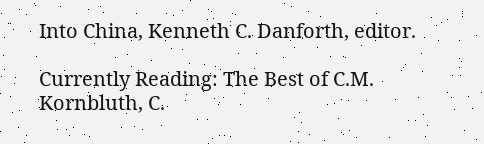Into China, Kenneth C. Danforth, editor.

Currently Reading: The Best of C.M. Kornbluth, C.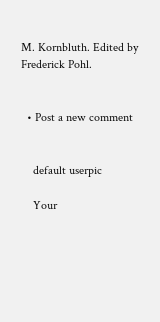M. Kornbluth. Edited by Frederick Pohl.


  • Post a new comment


    default userpic

    Your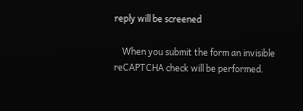reply will be screened

    When you submit the form an invisible reCAPTCHA check will be performed.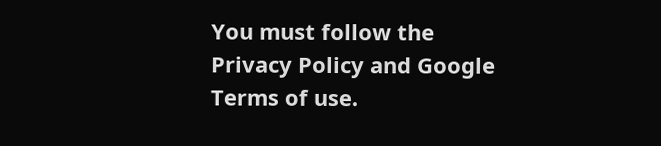You must follow the Privacy Policy and Google Terms of use.